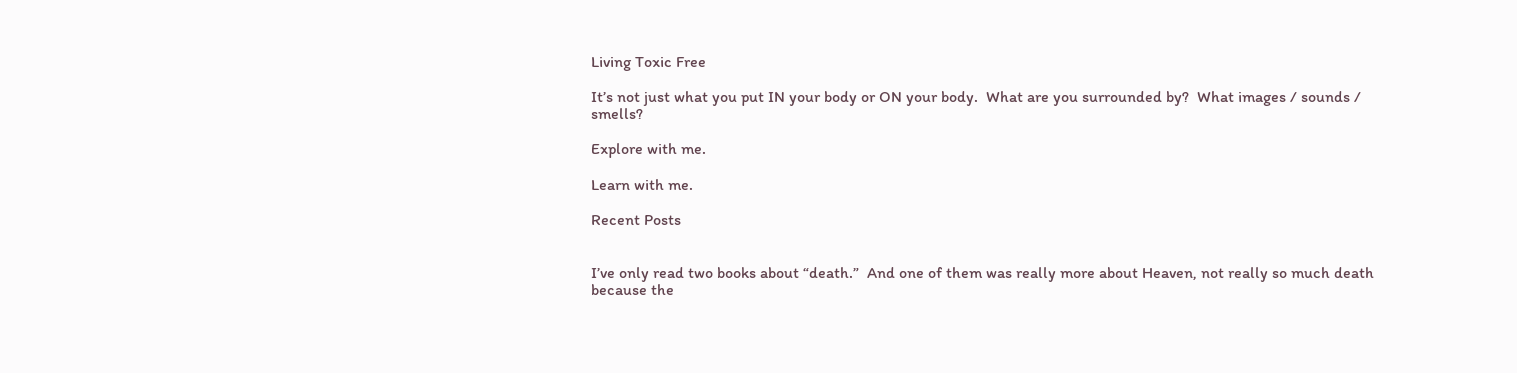Living Toxic Free

It’s not just what you put IN your body or ON your body.  What are you surrounded by?  What images / sounds / smells?

Explore with me.

Learn with me.

Recent Posts


I’ve only read two books about “death.”  And one of them was really more about Heaven, not really so much death because the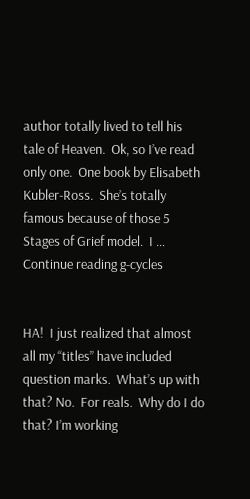author totally lived to tell his tale of Heaven.  Ok, so I’ve read only one.  One book by Elisabeth Kubler-Ross.  She’s totally famous because of those 5 Stages of Grief model.  I … Continue reading g-cycles


HA!  I just realized that almost all my “titles” have included question marks.  What’s up with that? No.  For reals.  Why do I do that? I’m working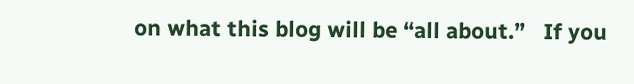on what this blog will be “all about.”   If you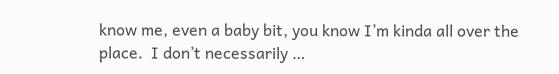know me, even a baby bit, you know I’m kinda all over the place.  I don’t necessarily …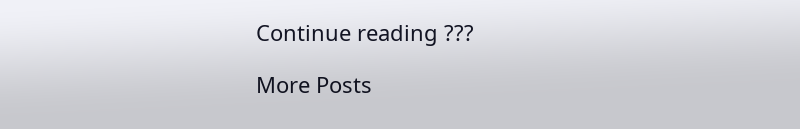Continue reading ???

More Posts